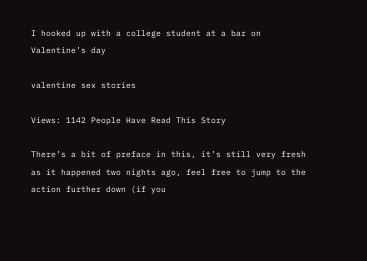I hooked up with a college student at a bar on Valentine’s day

valentine sex stories

Views: 1142 People Have Read This Story

There’s a bit of preface in this, it’s still very fresh as it happened two nights ago, feel free to jump to the action further down (if you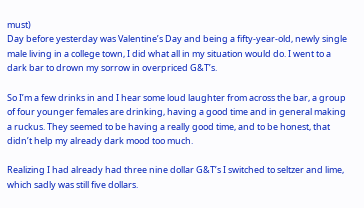must)
Day before yesterday was Valentine’s Day and being a fifty-year-old, newly single male living in a college town, I did what all in my situation would do. I went to a dark bar to drown my sorrow in overpriced G&T’s.

So I’m a few drinks in and I hear some loud laughter from across the bar, a group of four younger females are drinking, having a good time and in general making a ruckus. They seemed to be having a really good time, and to be honest, that didn’t help my already dark mood too much.

Realizing I had already had three nine dollar G&T’s I switched to seltzer and lime, which sadly was still five dollars.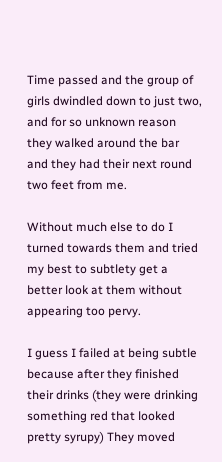Time passed and the group of girls dwindled down to just two, and for so unknown reason they walked around the bar and they had their next round two feet from me.

Without much else to do I turned towards them and tried my best to subtlety get a better look at them without appearing too pervy.

I guess I failed at being subtle because after they finished their drinks (they were drinking something red that looked pretty syrupy) They moved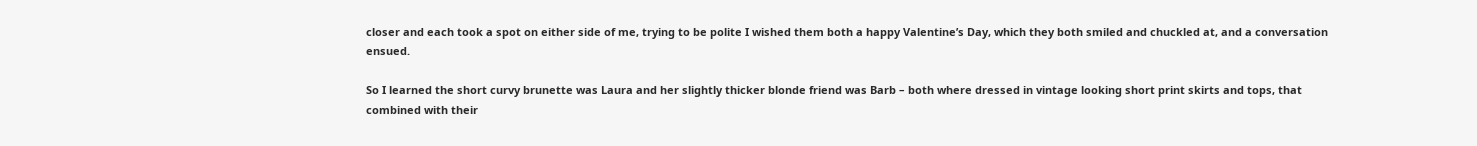closer and each took a spot on either side of me, trying to be polite I wished them both a happy Valentine’s Day, which they both smiled and chuckled at, and a conversation ensued.

So I learned the short curvy brunette was Laura and her slightly thicker blonde friend was Barb – both where dressed in vintage looking short print skirts and tops, that combined with their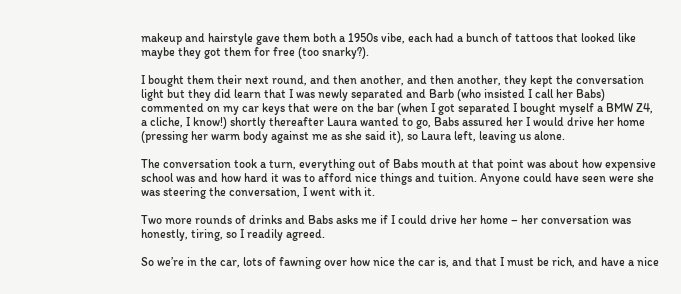makeup and hairstyle gave them both a 1950s vibe, each had a bunch of tattoos that looked like maybe they got them for free (too snarky?).

I bought them their next round, and then another, and then another, they kept the conversation light but they did learn that I was newly separated and Barb (who insisted I call her Babs) commented on my car keys that were on the bar (when I got separated I bought myself a BMW Z4, a cliche, I know!) shortly thereafter Laura wanted to go, Babs assured her I would drive her home (pressing her warm body against me as she said it), so Laura left, leaving us alone.

The conversation took a turn, everything out of Babs mouth at that point was about how expensive school was and how hard it was to afford nice things and tuition. Anyone could have seen were she was steering the conversation, I went with it.

Two more rounds of drinks and Babs asks me if I could drive her home – her conversation was honestly, tiring, so I readily agreed.

So we’re in the car, lots of fawning over how nice the car is, and that I must be rich, and have a nice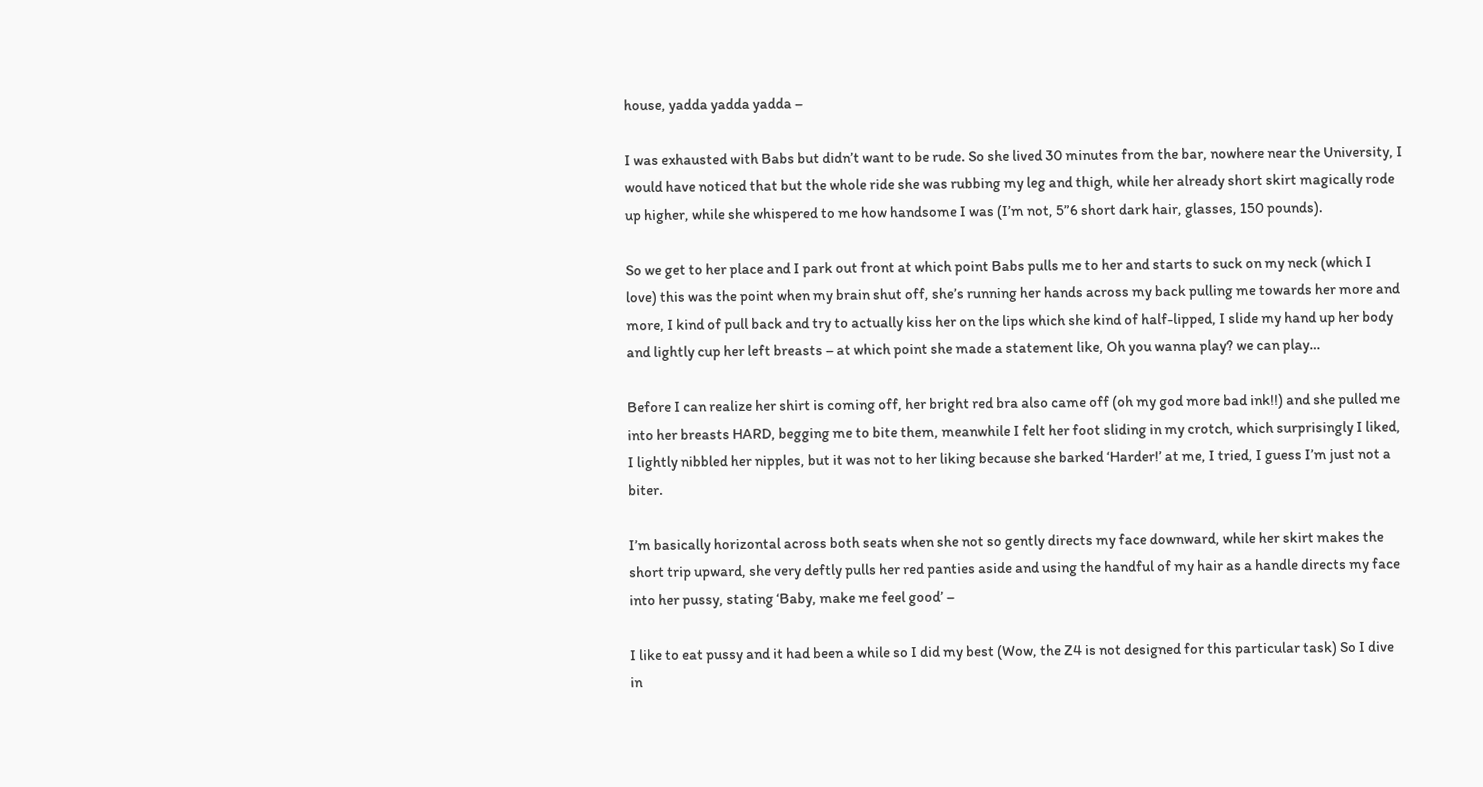house, yadda yadda yadda –

I was exhausted with Babs but didn’t want to be rude. So she lived 30 minutes from the bar, nowhere near the University, I would have noticed that but the whole ride she was rubbing my leg and thigh, while her already short skirt magically rode up higher, while she whispered to me how handsome I was (I’m not, 5”6 short dark hair, glasses, 150 pounds).

So we get to her place and I park out front at which point Babs pulls me to her and starts to suck on my neck (which I love) this was the point when my brain shut off, she’s running her hands across my back pulling me towards her more and more, I kind of pull back and try to actually kiss her on the lips which she kind of half-lipped, I slide my hand up her body and lightly cup her left breasts – at which point she made a statement like, Oh you wanna play? we can play…

Before I can realize her shirt is coming off, her bright red bra also came off (oh my god more bad ink!!) and she pulled me into her breasts HARD, begging me to bite them, meanwhile I felt her foot sliding in my crotch, which surprisingly I liked, I lightly nibbled her nipples, but it was not to her liking because she barked ‘Harder!’ at me, I tried, I guess I’m just not a biter.

I’m basically horizontal across both seats when she not so gently directs my face downward, while her skirt makes the short trip upward, she very deftly pulls her red panties aside and using the handful of my hair as a handle directs my face into her pussy, stating ‘Baby, make me feel good’ –

I like to eat pussy and it had been a while so I did my best (Wow, the Z4 is not designed for this particular task) So I dive in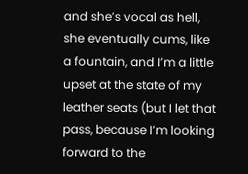and she’s vocal as hell, she eventually cums, like a fountain, and I’m a little upset at the state of my leather seats (but I let that pass, because I’m looking forward to the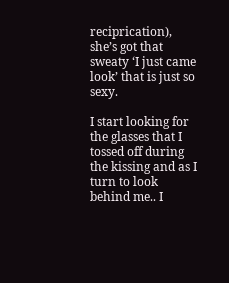reciprication), she’s got that sweaty ‘I just came look’ that is just so sexy.

I start looking for the glasses that I tossed off during the kissing and as I turn to look behind me.. I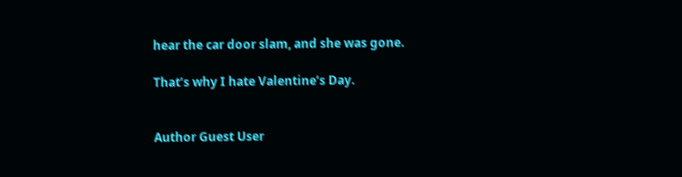hear the car door slam, and she was gone.

That’s why I hate Valentine’s Day.


Author Guest User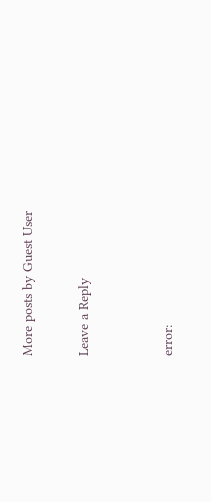More posts by Guest User

Leave a Reply


error: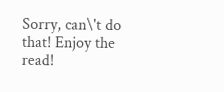Sorry, can\'t do that! Enjoy the read!